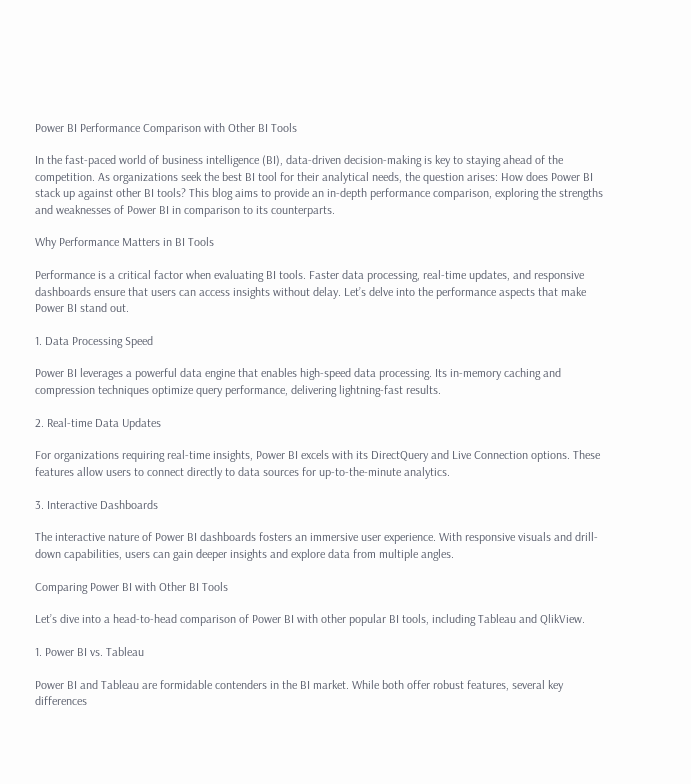Power BI Performance Comparison with Other BI Tools

In the fast-paced world of business intelligence (BI), data-driven decision-making is key to staying ahead of the competition. As organizations seek the best BI tool for their analytical needs, the question arises: How does Power BI stack up against other BI tools? This blog aims to provide an in-depth performance comparison, exploring the strengths and weaknesses of Power BI in comparison to its counterparts.

Why Performance Matters in BI Tools

Performance is a critical factor when evaluating BI tools. Faster data processing, real-time updates, and responsive dashboards ensure that users can access insights without delay. Let’s delve into the performance aspects that make Power BI stand out.

1. Data Processing Speed

Power BI leverages a powerful data engine that enables high-speed data processing. Its in-memory caching and compression techniques optimize query performance, delivering lightning-fast results.

2. Real-time Data Updates

For organizations requiring real-time insights, Power BI excels with its DirectQuery and Live Connection options. These features allow users to connect directly to data sources for up-to-the-minute analytics.

3. Interactive Dashboards

The interactive nature of Power BI dashboards fosters an immersive user experience. With responsive visuals and drill-down capabilities, users can gain deeper insights and explore data from multiple angles.

Comparing Power BI with Other BI Tools

Let’s dive into a head-to-head comparison of Power BI with other popular BI tools, including Tableau and QlikView.

1. Power BI vs. Tableau

Power BI and Tableau are formidable contenders in the BI market. While both offer robust features, several key differences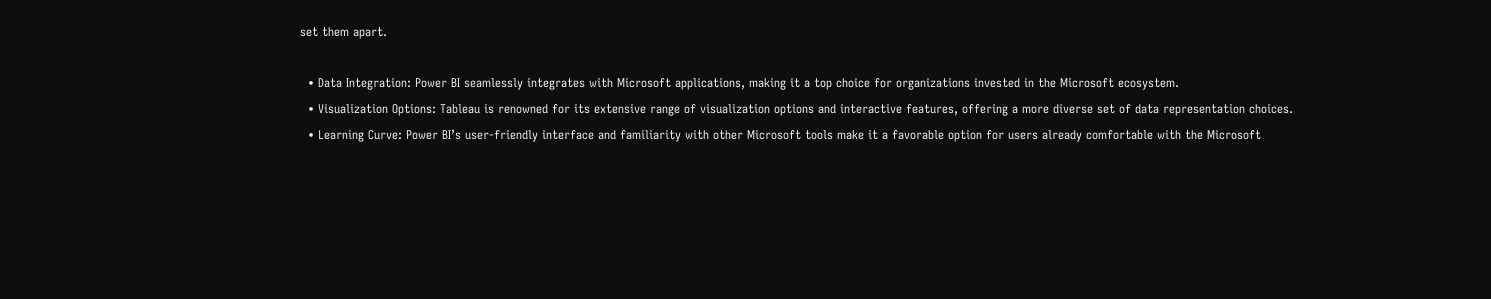set them apart.

  • Data Integration: Power BI seamlessly integrates with Microsoft applications, making it a top choice for organizations invested in the Microsoft ecosystem.
  • Visualization Options: Tableau is renowned for its extensive range of visualization options and interactive features, offering a more diverse set of data representation choices.
  • Learning Curve: Power BI’s user-friendly interface and familiarity with other Microsoft tools make it a favorable option for users already comfortable with the Microsoft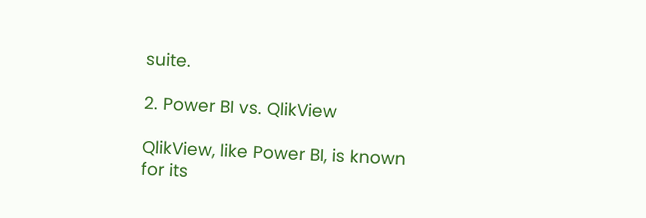suite.

2. Power BI vs. QlikView

QlikView, like Power BI, is known for its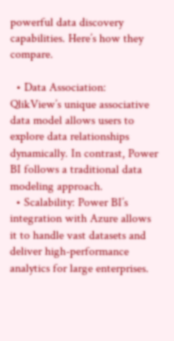powerful data discovery capabilities. Here’s how they compare.

  • Data Association: QlikView’s unique associative data model allows users to explore data relationships dynamically. In contrast, Power BI follows a traditional data modeling approach.
  • Scalability: Power BI’s integration with Azure allows it to handle vast datasets and deliver high-performance analytics for large enterprises.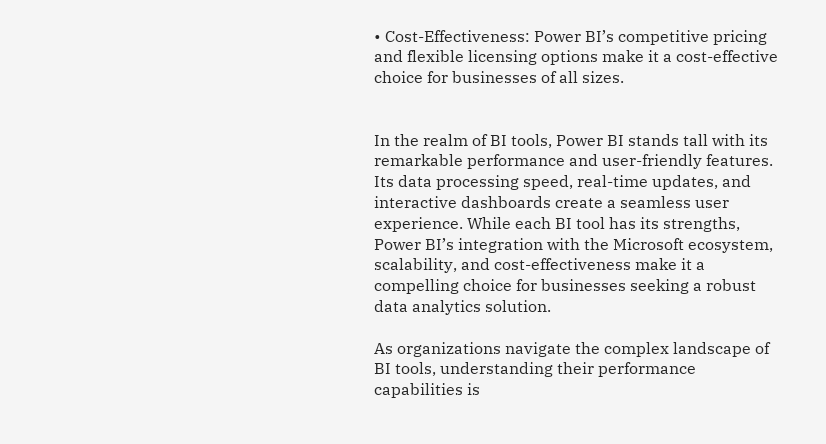• Cost-Effectiveness: Power BI’s competitive pricing and flexible licensing options make it a cost-effective choice for businesses of all sizes.


In the realm of BI tools, Power BI stands tall with its remarkable performance and user-friendly features. Its data processing speed, real-time updates, and interactive dashboards create a seamless user experience. While each BI tool has its strengths, Power BI’s integration with the Microsoft ecosystem, scalability, and cost-effectiveness make it a compelling choice for businesses seeking a robust data analytics solution.

As organizations navigate the complex landscape of BI tools, understanding their performance capabilities is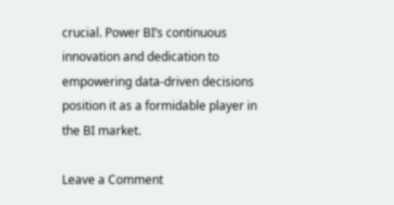crucial. Power BI’s continuous innovation and dedication to empowering data-driven decisions position it as a formidable player in the BI market.

Leave a Comment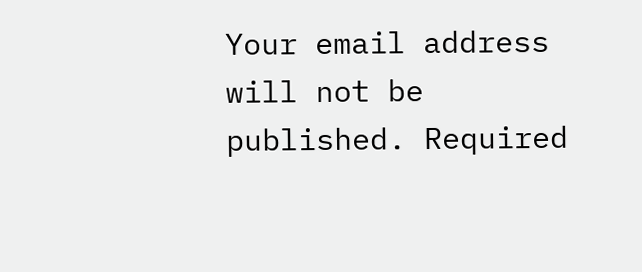Your email address will not be published. Required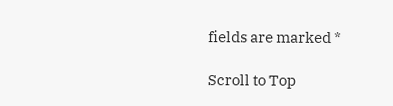fields are marked *

Scroll to Top